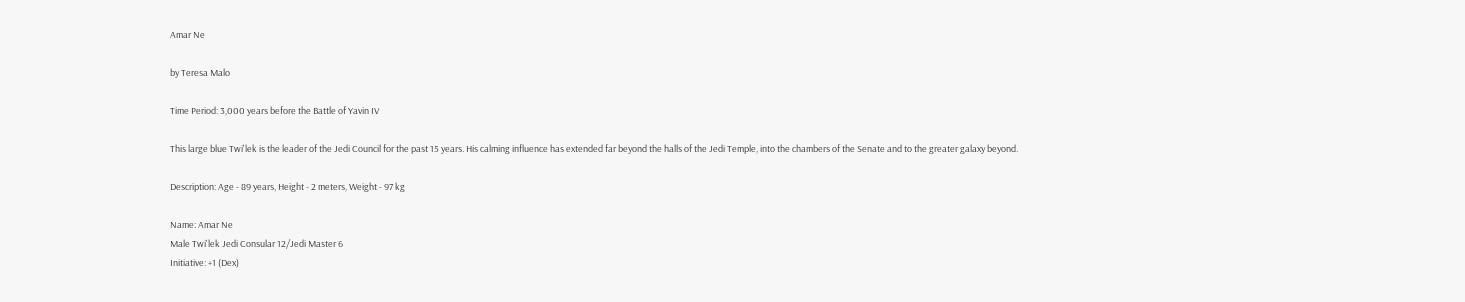Amar Ne

by Teresa Malo

Time Period: 3,000 years before the Battle of Yavin IV

This large blue Twi'lek is the leader of the Jedi Council for the past 15 years. His calming influence has extended far beyond the halls of the Jedi Temple, into the chambers of the Senate and to the greater galaxy beyond.

Description: Age - 89 years, Height - 2 meters, Weight - 97 kg

Name: Amar Ne
Male Twi'lek Jedi Consular 12/Jedi Master 6
Initiative: +1 (Dex)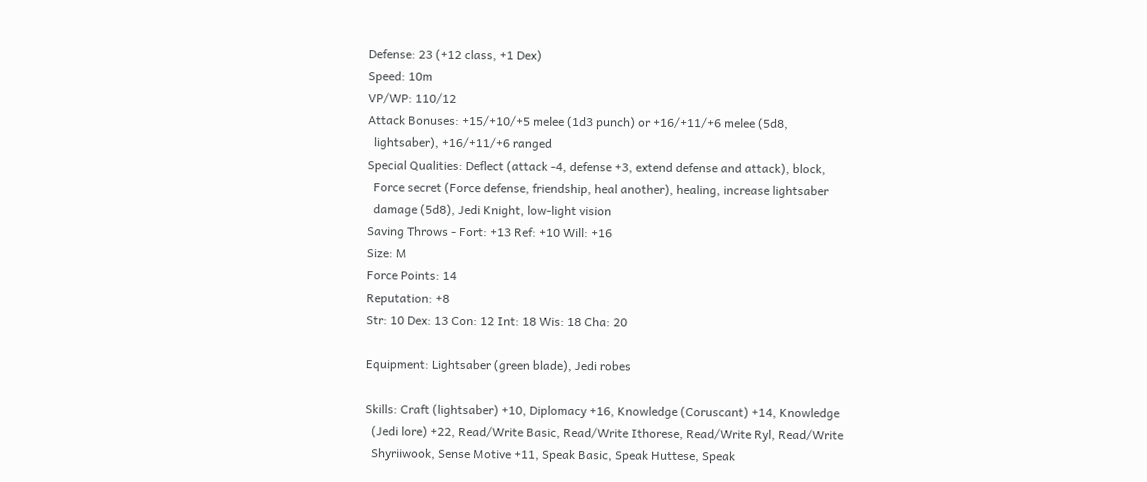Defense: 23 (+12 class, +1 Dex)
Speed: 10m
VP/WP: 110/12
Attack Bonuses: +15/+10/+5 melee (1d3 punch) or +16/+11/+6 melee (5d8,
  lightsaber), +16/+11/+6 ranged
Special Qualities: Deflect (attack -4, defense +3, extend defense and attack), block,
  Force secret (Force defense, friendship, heal another), healing, increase lightsaber
  damage (5d8), Jedi Knight, low-light vision
Saving Throws - Fort: +13 Ref: +10 Will: +16
Size: M
Force Points: 14
Reputation: +8
Str: 10 Dex: 13 Con: 12 Int: 18 Wis: 18 Cha: 20

Equipment: Lightsaber (green blade), Jedi robes

Skills: Craft (lightsaber) +10, Diplomacy +16, Knowledge (Coruscant) +14, Knowledge
  (Jedi lore) +22, Read/Write Basic, Read/Write Ithorese, Read/Write Ryl, Read/Write
  Shyriiwook, Sense Motive +11, Speak Basic, Speak Huttese, Speak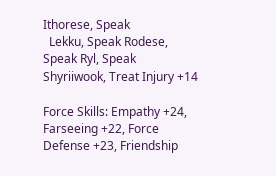Ithorese, Speak
  Lekku, Speak Rodese, Speak Ryl, Speak Shyriiwook, Treat Injury +14

Force Skills: Empathy +24, Farseeing +22, Force Defense +23, Friendship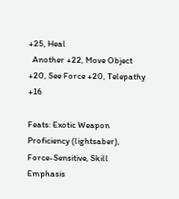+25, Heal
  Another +22, Move Object +20, See Force +20, Telepathy +16

Feats: Exotic Weapon Proficiency (lightsaber), Force-Sensitive, Skill Emphasis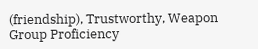(friendship), Trustworthy, Weapon Group Proficiency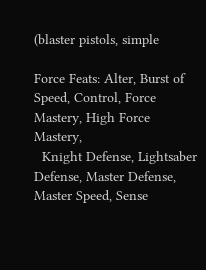(blaster pistols, simple

Force Feats: Alter, Burst of Speed, Control, Force Mastery, High Force Mastery,
  Knight Defense, Lightsaber Defense, Master Defense, Master Speed, Sense